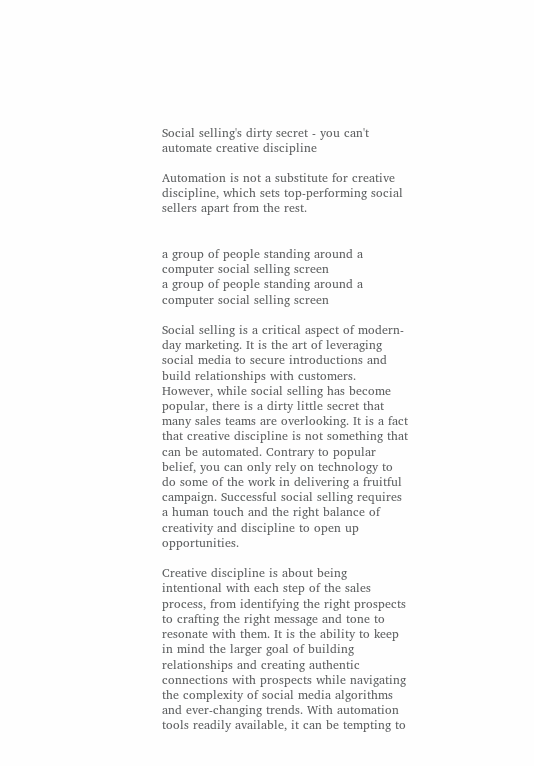Social selling's dirty secret - you can't automate creative discipline

Automation is not a substitute for creative discipline, which sets top-performing social sellers apart from the rest.


a group of people standing around a computer social selling screen
a group of people standing around a computer social selling screen

Social selling is a critical aspect of modern-day marketing. It is the art of leveraging social media to secure introductions and build relationships with customers. However, while social selling has become popular, there is a dirty little secret that many sales teams are overlooking. It is a fact that creative discipline is not something that can be automated. Contrary to popular belief, you can only rely on technology to do some of the work in delivering a fruitful campaign. Successful social selling requires a human touch and the right balance of creativity and discipline to open up opportunities.

Creative discipline is about being intentional with each step of the sales process, from identifying the right prospects to crafting the right message and tone to resonate with them. It is the ability to keep in mind the larger goal of building relationships and creating authentic connections with prospects while navigating the complexity of social media algorithms and ever-changing trends. With automation tools readily available, it can be tempting to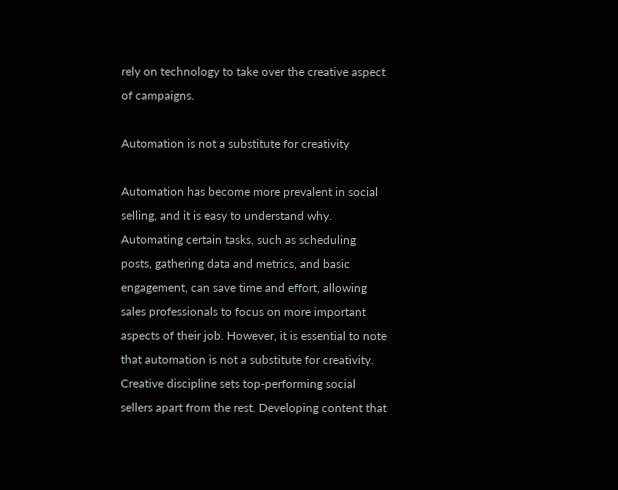rely on technology to take over the creative aspect of campaigns.

Automation is not a substitute for creativity

Automation has become more prevalent in social selling, and it is easy to understand why. Automating certain tasks, such as scheduling posts, gathering data and metrics, and basic engagement, can save time and effort, allowing sales professionals to focus on more important aspects of their job. However, it is essential to note that automation is not a substitute for creativity. Creative discipline sets top-performing social sellers apart from the rest. Developing content that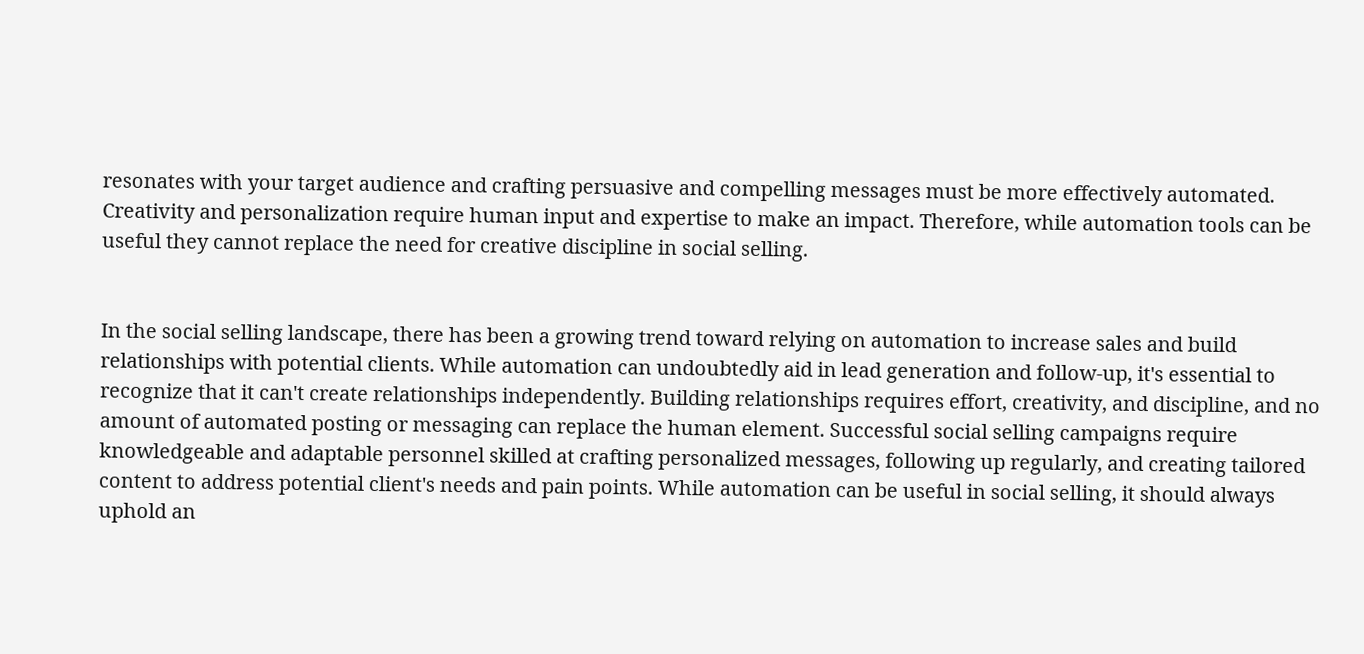resonates with your target audience and crafting persuasive and compelling messages must be more effectively automated. Creativity and personalization require human input and expertise to make an impact. Therefore, while automation tools can be useful they cannot replace the need for creative discipline in social selling.


In the social selling landscape, there has been a growing trend toward relying on automation to increase sales and build relationships with potential clients. While automation can undoubtedly aid in lead generation and follow-up, it's essential to recognize that it can't create relationships independently. Building relationships requires effort, creativity, and discipline, and no amount of automated posting or messaging can replace the human element. Successful social selling campaigns require knowledgeable and adaptable personnel skilled at crafting personalized messages, following up regularly, and creating tailored content to address potential client's needs and pain points. While automation can be useful in social selling, it should always uphold an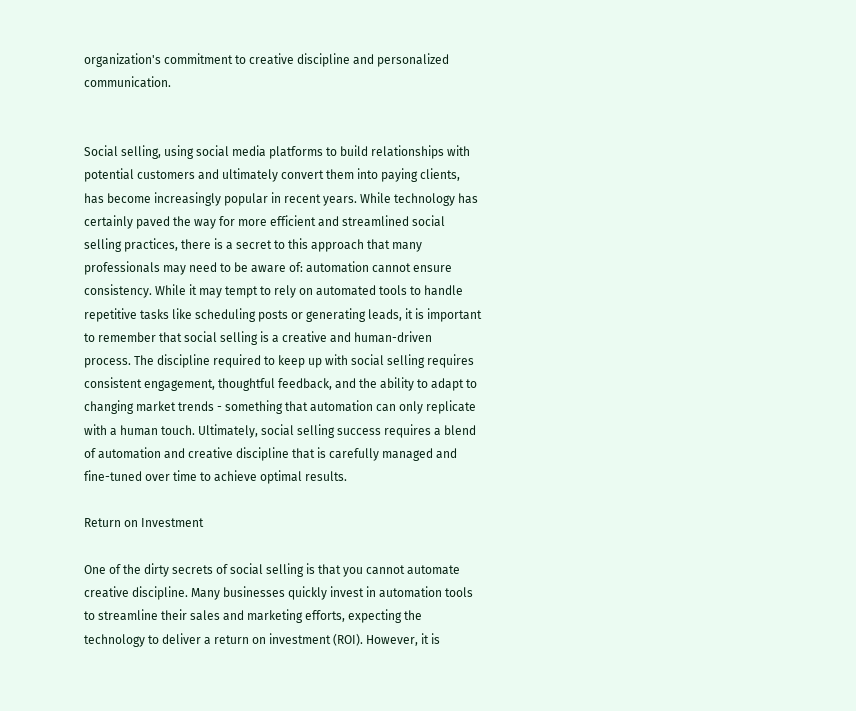organization's commitment to creative discipline and personalized communication.


Social selling, using social media platforms to build relationships with potential customers and ultimately convert them into paying clients, has become increasingly popular in recent years. While technology has certainly paved the way for more efficient and streamlined social selling practices, there is a secret to this approach that many professionals may need to be aware of: automation cannot ensure consistency. While it may tempt to rely on automated tools to handle repetitive tasks like scheduling posts or generating leads, it is important to remember that social selling is a creative and human-driven process. The discipline required to keep up with social selling requires consistent engagement, thoughtful feedback, and the ability to adapt to changing market trends - something that automation can only replicate with a human touch. Ultimately, social selling success requires a blend of automation and creative discipline that is carefully managed and fine-tuned over time to achieve optimal results.

Return on Investment

One of the dirty secrets of social selling is that you cannot automate creative discipline. Many businesses quickly invest in automation tools to streamline their sales and marketing efforts, expecting the technology to deliver a return on investment (ROI). However, it is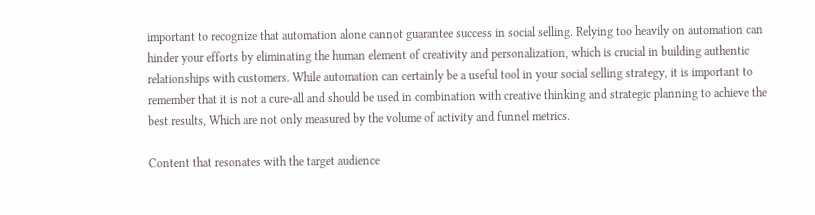important to recognize that automation alone cannot guarantee success in social selling. Relying too heavily on automation can hinder your efforts by eliminating the human element of creativity and personalization, which is crucial in building authentic relationships with customers. While automation can certainly be a useful tool in your social selling strategy, it is important to remember that it is not a cure-all and should be used in combination with creative thinking and strategic planning to achieve the best results, Which are not only measured by the volume of activity and funnel metrics.

Content that resonates with the target audience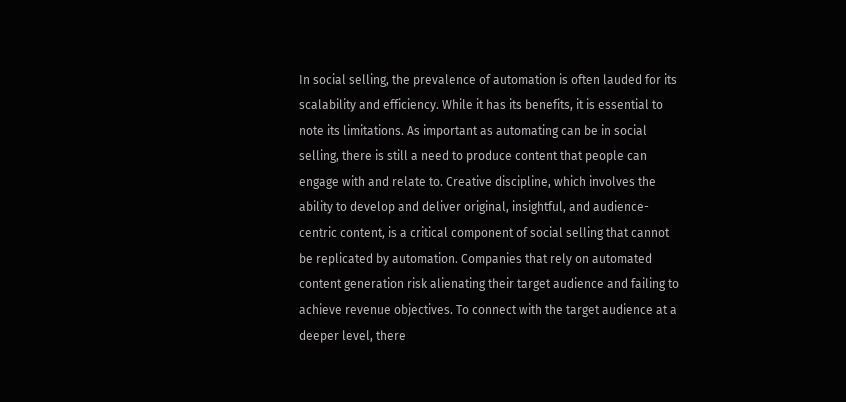In social selling, the prevalence of automation is often lauded for its scalability and efficiency. While it has its benefits, it is essential to note its limitations. As important as automating can be in social selling, there is still a need to produce content that people can engage with and relate to. Creative discipline, which involves the ability to develop and deliver original, insightful, and audience-centric content, is a critical component of social selling that cannot be replicated by automation. Companies that rely on automated content generation risk alienating their target audience and failing to achieve revenue objectives. To connect with the target audience at a deeper level, there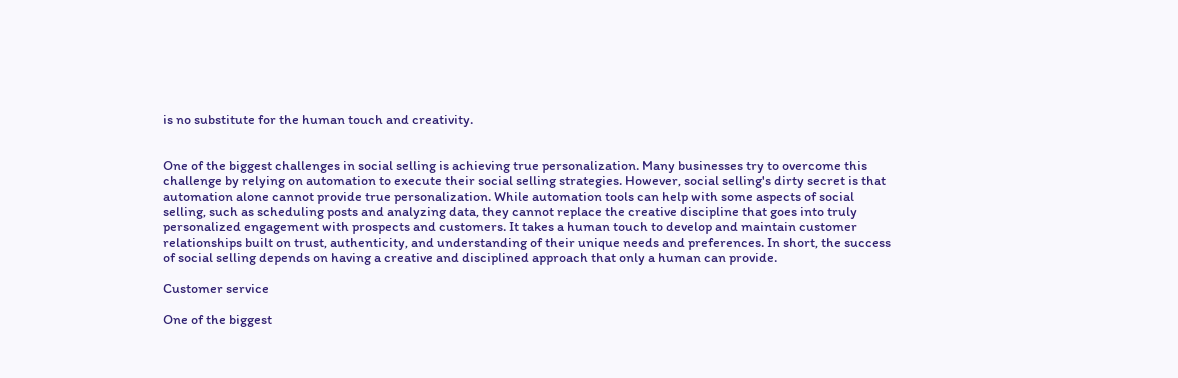is no substitute for the human touch and creativity.


One of the biggest challenges in social selling is achieving true personalization. Many businesses try to overcome this challenge by relying on automation to execute their social selling strategies. However, social selling's dirty secret is that automation alone cannot provide true personalization. While automation tools can help with some aspects of social selling, such as scheduling posts and analyzing data, they cannot replace the creative discipline that goes into truly personalized engagement with prospects and customers. It takes a human touch to develop and maintain customer relationships built on trust, authenticity, and understanding of their unique needs and preferences. In short, the success of social selling depends on having a creative and disciplined approach that only a human can provide.

Customer service

One of the biggest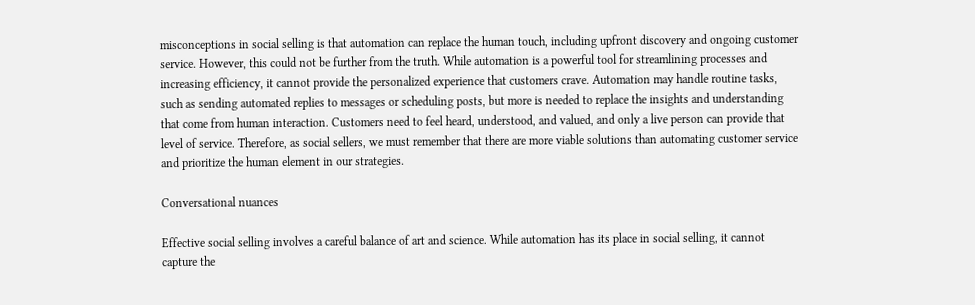misconceptions in social selling is that automation can replace the human touch, including upfront discovery and ongoing customer service. However, this could not be further from the truth. While automation is a powerful tool for streamlining processes and increasing efficiency, it cannot provide the personalized experience that customers crave. Automation may handle routine tasks, such as sending automated replies to messages or scheduling posts, but more is needed to replace the insights and understanding that come from human interaction. Customers need to feel heard, understood, and valued, and only a live person can provide that level of service. Therefore, as social sellers, we must remember that there are more viable solutions than automating customer service and prioritize the human element in our strategies.

Conversational nuances

Effective social selling involves a careful balance of art and science. While automation has its place in social selling, it cannot capture the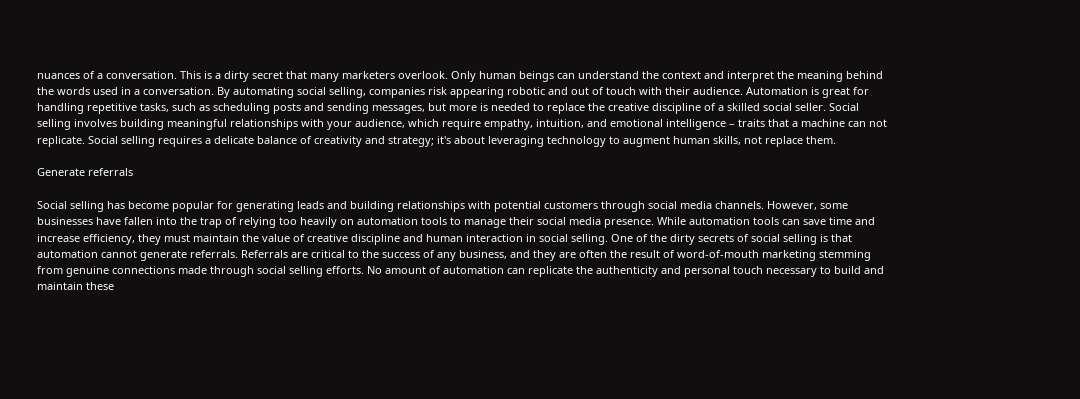nuances of a conversation. This is a dirty secret that many marketers overlook. Only human beings can understand the context and interpret the meaning behind the words used in a conversation. By automating social selling, companies risk appearing robotic and out of touch with their audience. Automation is great for handling repetitive tasks, such as scheduling posts and sending messages, but more is needed to replace the creative discipline of a skilled social seller. Social selling involves building meaningful relationships with your audience, which require empathy, intuition, and emotional intelligence – traits that a machine can not replicate. Social selling requires a delicate balance of creativity and strategy; it's about leveraging technology to augment human skills, not replace them.

Generate referrals

Social selling has become popular for generating leads and building relationships with potential customers through social media channels. However, some businesses have fallen into the trap of relying too heavily on automation tools to manage their social media presence. While automation tools can save time and increase efficiency, they must maintain the value of creative discipline and human interaction in social selling. One of the dirty secrets of social selling is that automation cannot generate referrals. Referrals are critical to the success of any business, and they are often the result of word-of-mouth marketing stemming from genuine connections made through social selling efforts. No amount of automation can replicate the authenticity and personal touch necessary to build and maintain these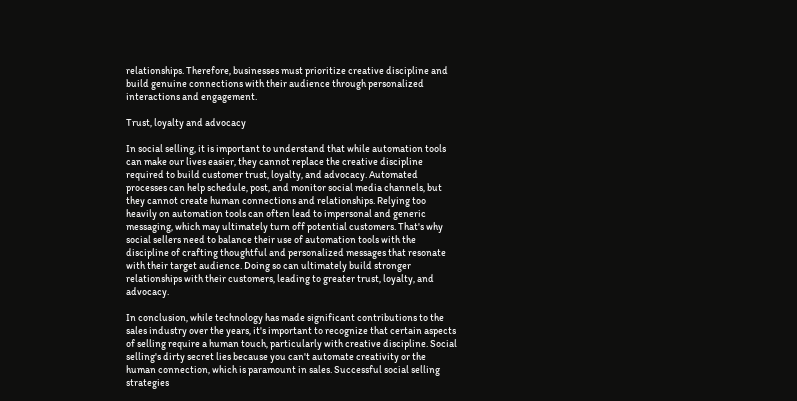relationships. Therefore, businesses must prioritize creative discipline and build genuine connections with their audience through personalized interactions and engagement.

Trust, loyalty and advocacy

In social selling, it is important to understand that while automation tools can make our lives easier, they cannot replace the creative discipline required to build customer trust, loyalty, and advocacy. Automated processes can help schedule, post, and monitor social media channels, but they cannot create human connections and relationships. Relying too heavily on automation tools can often lead to impersonal and generic messaging, which may ultimately turn off potential customers. That's why social sellers need to balance their use of automation tools with the discipline of crafting thoughtful and personalized messages that resonate with their target audience. Doing so can ultimately build stronger relationships with their customers, leading to greater trust, loyalty, and advocacy.

In conclusion, while technology has made significant contributions to the sales industry over the years, it's important to recognize that certain aspects of selling require a human touch, particularly with creative discipline. Social selling's dirty secret lies because you can't automate creativity or the human connection, which is paramount in sales. Successful social selling strategies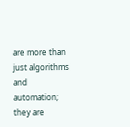are more than just algorithms and automation; they are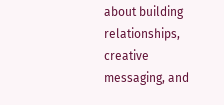about building relationships, creative messaging, and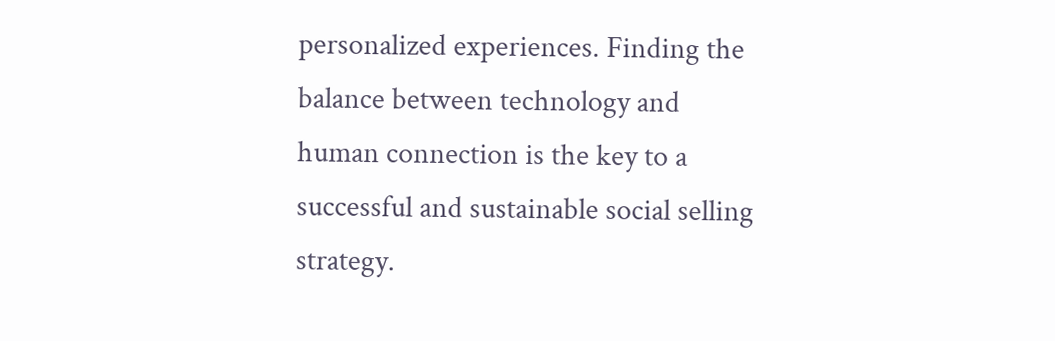personalized experiences. Finding the balance between technology and human connection is the key to a successful and sustainable social selling strategy.